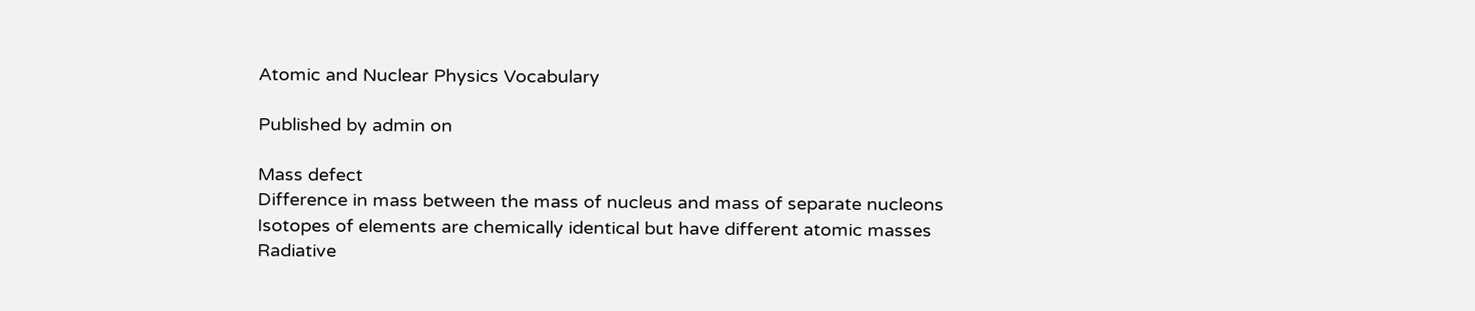Atomic and Nuclear Physics Vocabulary

Published by admin on

Mass defect
Difference in mass between the mass of nucleus and mass of separate nucleons
Isotopes of elements are chemically identical but have different atomic masses
Radiative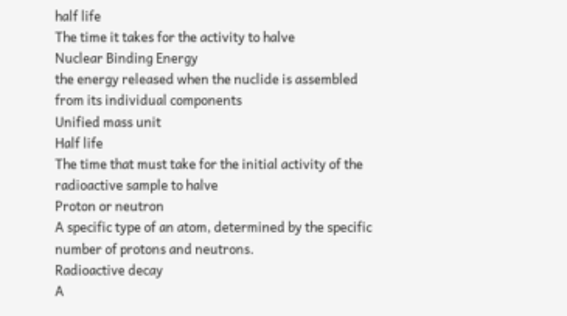half life
The time it takes for the activity to halve
Nuclear Binding Energy
the energy released when the nuclide is assembled from its individual components
Unified mass unit
Half life
The time that must take for the initial activity of the radioactive sample to halve
Proton or neutron
A specific type of an atom, determined by the specific number of protons and neutrons.
Radioactive decay
A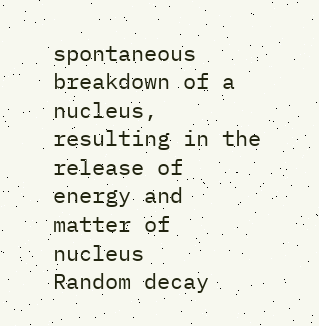spontaneous breakdown of a nucleus, resulting in the release of energy and matter of nucleus
Random decay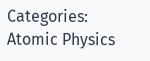Categories: Atomic Physics